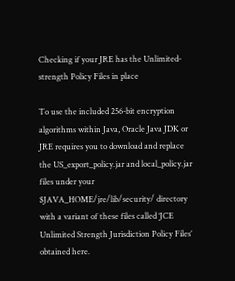Checking if your JRE has the Unlimited-strength Policy Files in place

To use the included 256-bit encryption algorithms within Java, Oracle Java JDK or JRE requires you to download and replace the US_export_policy.jar and local_policy.jar files under your $JAVA_HOME/jre/lib/security/ directory with a variant of these files called ‘JCE Unlimited Strength Jurisdiction Policy Files’ obtained here.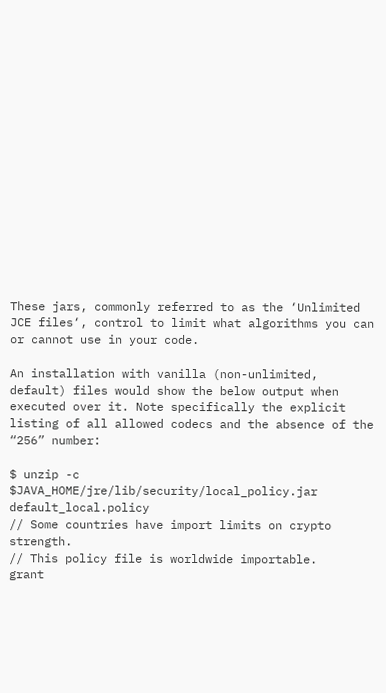These jars, commonly referred to as the ‘Unlimited JCE files‘, control to limit what algorithms you can or cannot use in your code.

An installation with vanilla (non-unlimited, default) files would show the below output when executed over it. Note specifically the explicit listing of all allowed codecs and the absence of the “256” number:

$ unzip -c $JAVA_HOME/jre/lib/security/local_policy.jar default_local.policy
// Some countries have import limits on crypto strength.
// This policy file is worldwide importable.
grant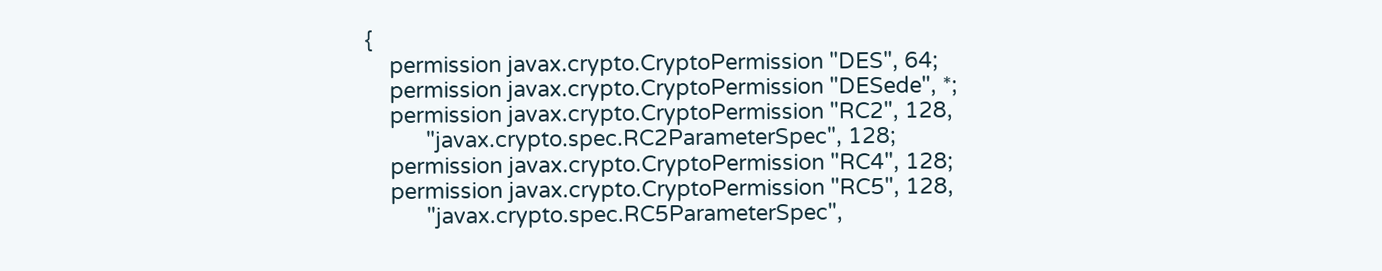{
    permission javax.crypto.CryptoPermission "DES", 64;
    permission javax.crypto.CryptoPermission "DESede", *;
    permission javax.crypto.CryptoPermission "RC2", 128,
          "javax.crypto.spec.RC2ParameterSpec", 128;
    permission javax.crypto.CryptoPermission "RC4", 128;
    permission javax.crypto.CryptoPermission "RC5", 128,
          "javax.crypto.spec.RC5ParameterSpec",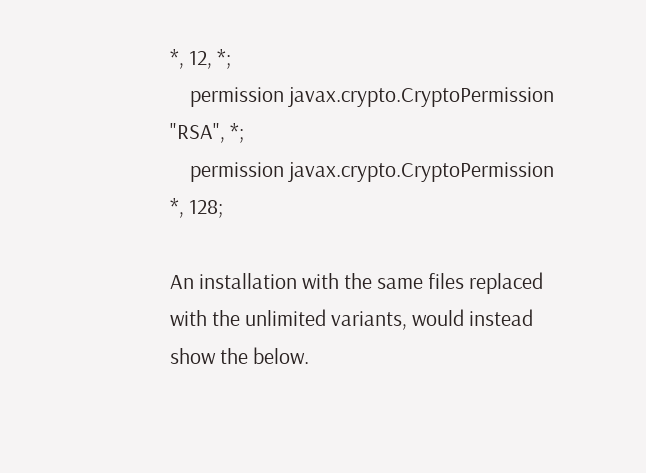*, 12, *;
    permission javax.crypto.CryptoPermission "RSA", *;
    permission javax.crypto.CryptoPermission *, 128;

An installation with the same files replaced with the unlimited variants, would instead show the below.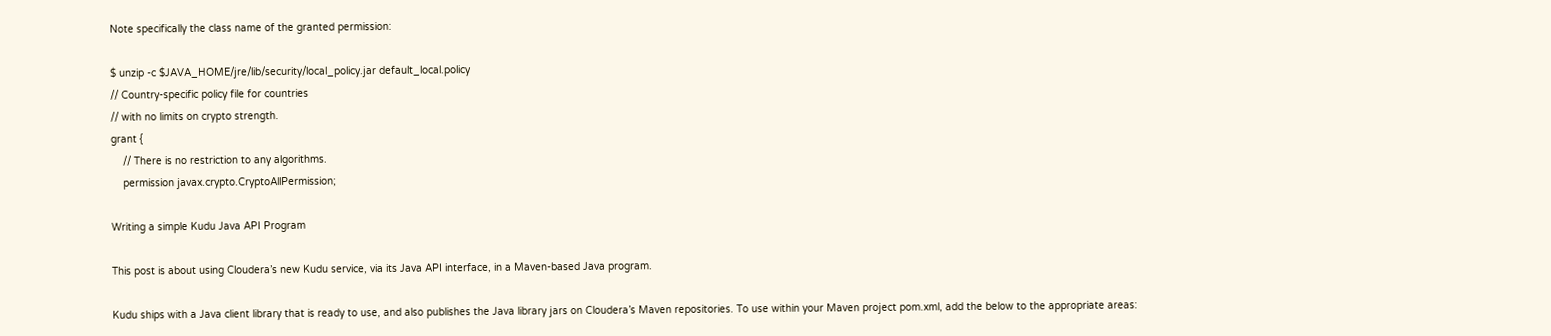Note specifically the class name of the granted permission:

$ unzip -c $JAVA_HOME/jre/lib/security/local_policy.jar default_local.policy
// Country-specific policy file for countries
// with no limits on crypto strength.
grant {
    // There is no restriction to any algorithms.
    permission javax.crypto.CryptoAllPermission;

Writing a simple Kudu Java API Program

This post is about using Cloudera’s new Kudu service, via its Java API interface, in a Maven-based Java program.

Kudu ships with a Java client library that is ready to use, and also publishes the Java library jars on Cloudera’s Maven repositories. To use within your Maven project pom.xml, add the below to the appropriate areas: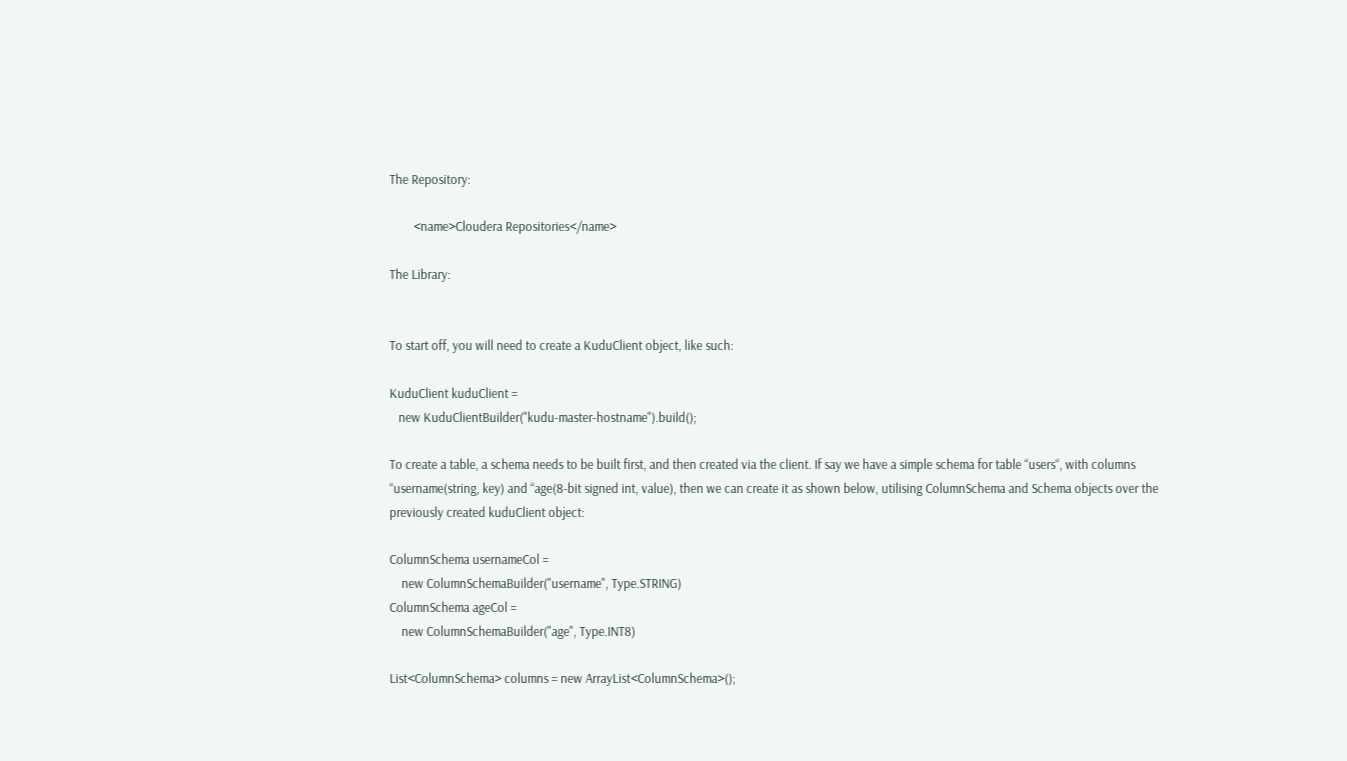The Repository:

        <name>Cloudera Repositories</name>

The Library:


To start off, you will need to create a KuduClient object, like such:

KuduClient kuduClient =
   new KuduClientBuilder("kudu-master-hostname").build();

To create a table, a schema needs to be built first, and then created via the client. If say we have a simple schema for table “users“, with columns “username(string, key) and “age(8-bit signed int, value), then we can create it as shown below, utilising ColumnSchema and Schema objects over the previously created kuduClient object:

ColumnSchema usernameCol =
    new ColumnSchemaBuilder("username", Type.STRING)
ColumnSchema ageCol =
    new ColumnSchemaBuilder("age", Type.INT8)

List<ColumnSchema> columns = new ArrayList<ColumnSchema>();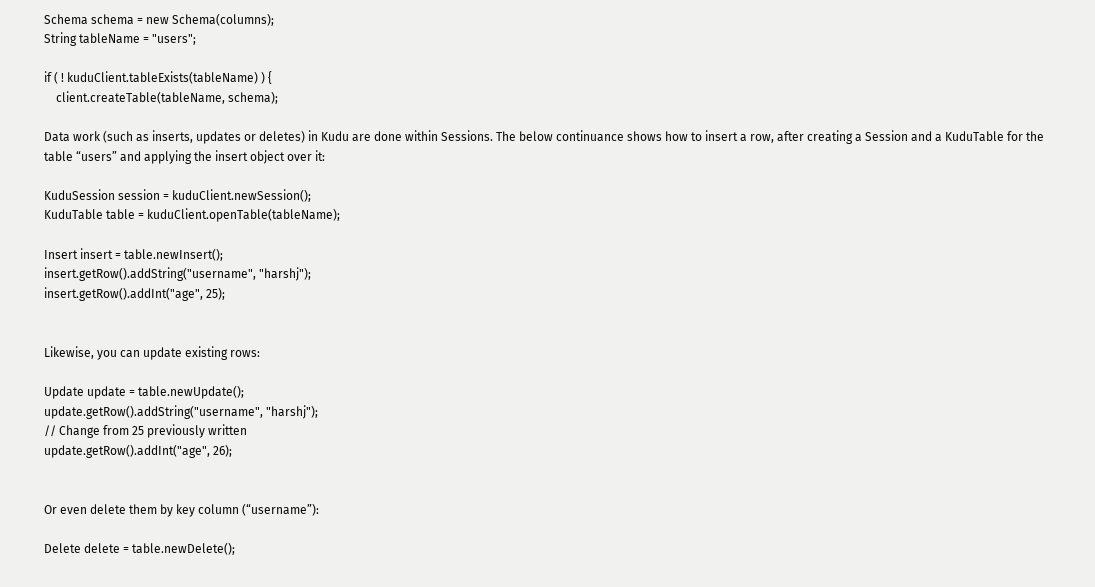Schema schema = new Schema(columns);
String tableName = "users";

if ( ! kuduClient.tableExists(tableName) ) {
    client.createTable(tableName, schema);

Data work (such as inserts, updates or deletes) in Kudu are done within Sessions. The below continuance shows how to insert a row, after creating a Session and a KuduTable for the table “users” and applying the insert object over it:

KuduSession session = kuduClient.newSession();
KuduTable table = kuduClient.openTable(tableName);

Insert insert = table.newInsert();
insert.getRow().addString("username", "harshj");
insert.getRow().addInt("age", 25);


Likewise, you can update existing rows:

Update update = table.newUpdate();
update.getRow().addString("username", "harshj");
// Change from 25 previously written
update.getRow().addInt("age", 26);


Or even delete them by key column (“username”):

Delete delete = table.newDelete();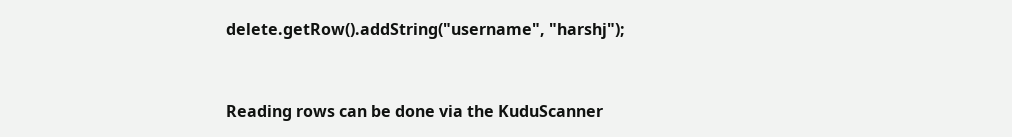delete.getRow().addString("username", "harshj");


Reading rows can be done via the KuduScanner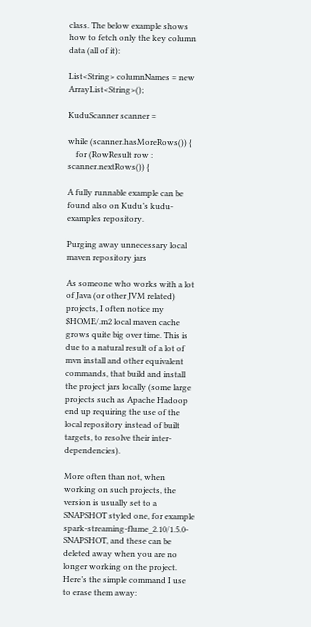class. The below example shows how to fetch only the key column data (all of it):

List<String> columnNames = new ArrayList<String>();

KuduScanner scanner =

while (scanner.hasMoreRows()) {
    for (RowResult row : scanner.nextRows()) {

A fully runnable example can be found also on Kudu’s kudu-examples repository.

Purging away unnecessary local maven repository jars

As someone who works with a lot of Java (or other JVM related) projects, I often notice my $HOME/.m2 local maven cache grows quite big over time. This is due to a natural result of a lot of mvn install and other equivalent commands, that build and install the project jars locally (some large projects such as Apache Hadoop end up requiring the use of the local repository instead of built targets, to resolve their inter-dependencies).

More often than not, when working on such projects, the version is usually set to a SNAPSHOT styled one, for example spark-streaming-flume_2.10/1.5.0-SNAPSHOT, and these can be deleted away when you are no longer working on the project. Here’s the simple command I use to erase them away: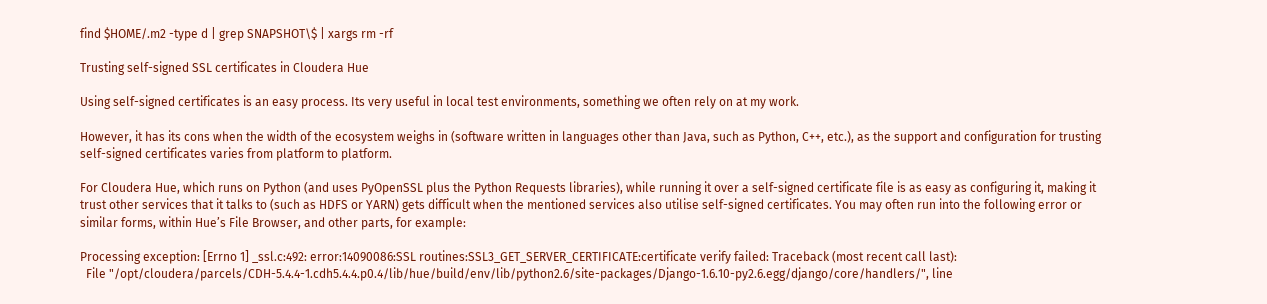find $HOME/.m2 -type d | grep SNAPSHOT\$ | xargs rm -rf

Trusting self-signed SSL certificates in Cloudera Hue

Using self-signed certificates is an easy process. Its very useful in local test environments, something we often rely on at my work.

However, it has its cons when the width of the ecosystem weighs in (software written in languages other than Java, such as Python, C++, etc.), as the support and configuration for trusting self-signed certificates varies from platform to platform.

For Cloudera Hue, which runs on Python (and uses PyOpenSSL plus the Python Requests libraries), while running it over a self-signed certificate file is as easy as configuring it, making it trust other services that it talks to (such as HDFS or YARN) gets difficult when the mentioned services also utilise self-signed certificates. You may often run into the following error or similar forms, within Hue’s File Browser, and other parts, for example:

Processing exception: [Errno 1] _ssl.c:492: error:14090086:SSL routines:SSL3_GET_SERVER_CERTIFICATE:certificate verify failed: Traceback (most recent call last):
  File "/opt/cloudera/parcels/CDH-5.4.4-1.cdh5.4.4.p0.4/lib/hue/build/env/lib/python2.6/site-packages/Django-1.6.10-py2.6.egg/django/core/handlers/", line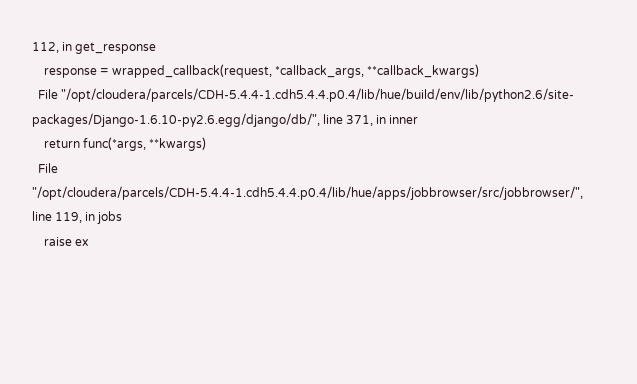112, in get_response
    response = wrapped_callback(request, *callback_args, **callback_kwargs)
  File "/opt/cloudera/parcels/CDH-5.4.4-1.cdh5.4.4.p0.4/lib/hue/build/env/lib/python2.6/site-packages/Django-1.6.10-py2.6.egg/django/db/", line 371, in inner
    return func(*args, **kwargs)
  File "/opt/cloudera/parcels/CDH-5.4.4-1.cdh5.4.4.p0.4/lib/hue/apps/jobbrowser/src/jobbrowser/", line 119, in jobs
    raise ex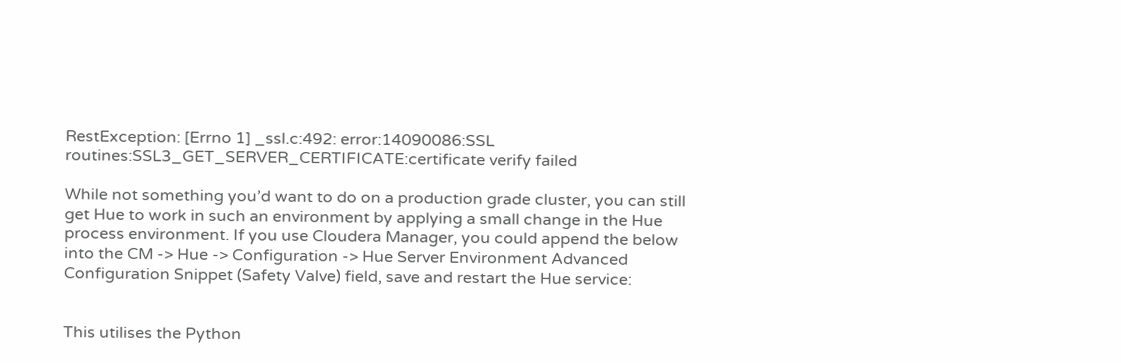RestException: [Errno 1] _ssl.c:492: error:14090086:SSL routines:SSL3_GET_SERVER_CERTIFICATE:certificate verify failed

While not something you’d want to do on a production grade cluster, you can still get Hue to work in such an environment by applying a small change in the Hue process environment. If you use Cloudera Manager, you could append the below into the CM -> Hue -> Configuration -> Hue Server Environment Advanced Configuration Snippet (Safety Valve) field, save and restart the Hue service:


This utilises the Python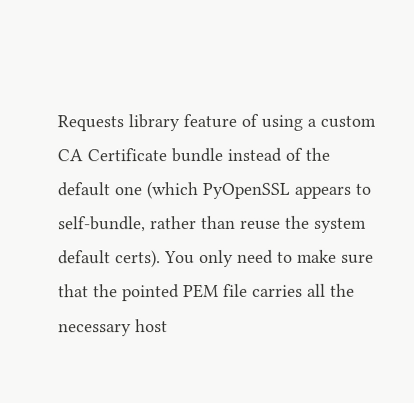Requests library feature of using a custom CA Certificate bundle instead of the default one (which PyOpenSSL appears to self-bundle, rather than reuse the system default certs). You only need to make sure that the pointed PEM file carries all the necessary host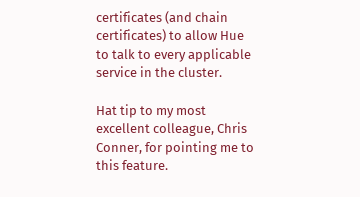certificates (and chain certificates) to allow Hue to talk to every applicable service in the cluster.

Hat tip to my most excellent colleague, Chris Conner, for pointing me to this feature.